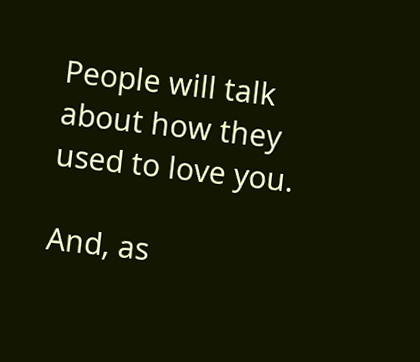People will talk about how they used to love you.

And, as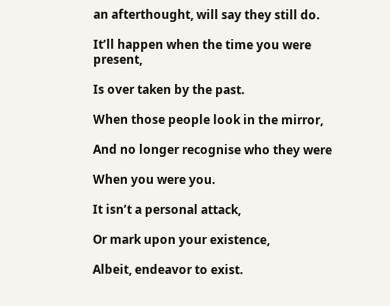an afterthought, will say they still do.

It’ll happen when the time you were present,

Is over taken by the past.

When those people look in the mirror,

And no longer recognise who they were

When you were you.

It isn’t a personal attack,

Or mark upon your existence,

Albeit, endeavor to exist.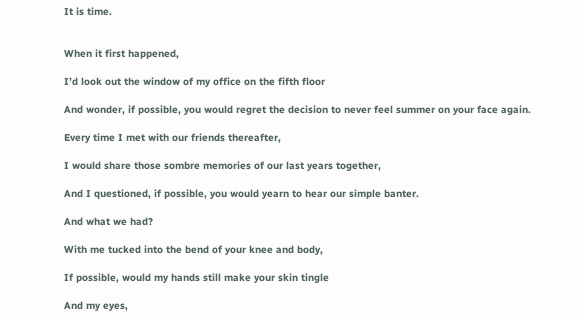It is time.


When it first happened,

I’d look out the window of my office on the fifth floor

And wonder, if possible, you would regret the decision to never feel summer on your face again.

Every time I met with our friends thereafter,

I would share those sombre memories of our last years together,

And I questioned, if possible, you would yearn to hear our simple banter.

And what we had?

With me tucked into the bend of your knee and body,

If possible, would my hands still make your skin tingle

And my eyes,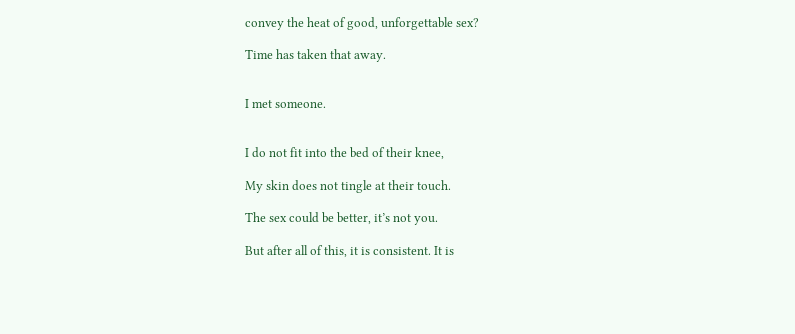convey the heat of good, unforgettable sex?

Time has taken that away.


I met someone.


I do not fit into the bed of their knee,

My skin does not tingle at their touch.

The sex could be better, it’s not you.

But after all of this, it is consistent. It is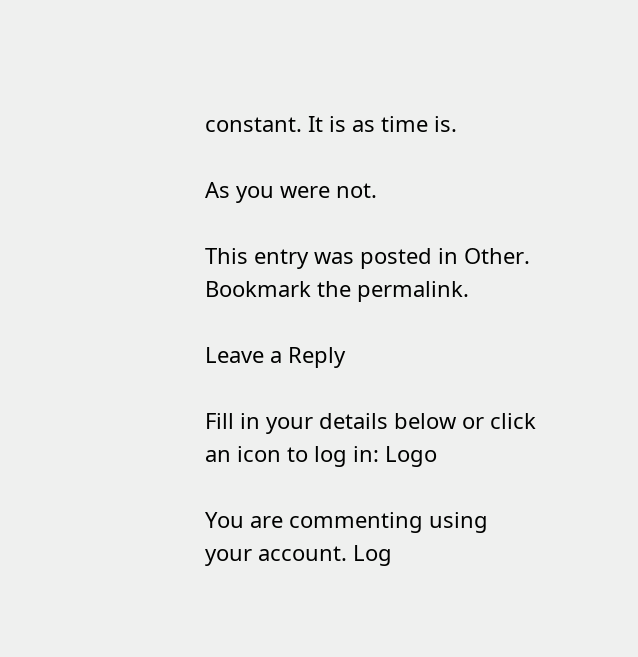constant. It is as time is.

As you were not.

This entry was posted in Other. Bookmark the permalink.

Leave a Reply

Fill in your details below or click an icon to log in: Logo

You are commenting using your account. Log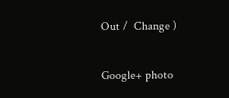Out /  Change )

Google+ photo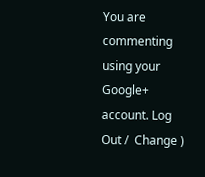You are commenting using your Google+ account. Log Out /  Change )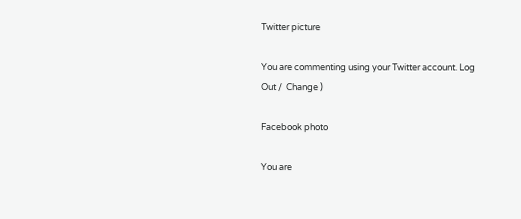Twitter picture

You are commenting using your Twitter account. Log Out /  Change )

Facebook photo

You are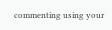commenting using your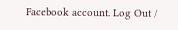Facebook account. Log Out /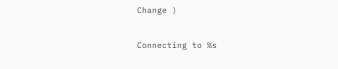Change )


Connecting to %s